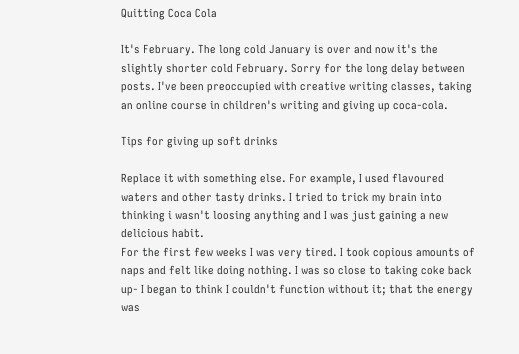Quitting Coca Cola

It's February. The long cold January is over and now it's the slightly shorter cold February. Sorry for the long delay between posts. I've been preoccupied with creative writing classes, taking an online course in children's writing and giving up coca-cola.

Tips for giving up soft drinks

Replace it with something else. For example, I used flavoured waters and other tasty drinks. I tried to trick my brain into thinking i wasn't loosing anything and I was just gaining a new delicious habit.
For the first few weeks I was very tired. I took copious amounts of naps and felt like doing nothing. I was so close to taking coke back up- I began to think I couldn't function without it; that the energy was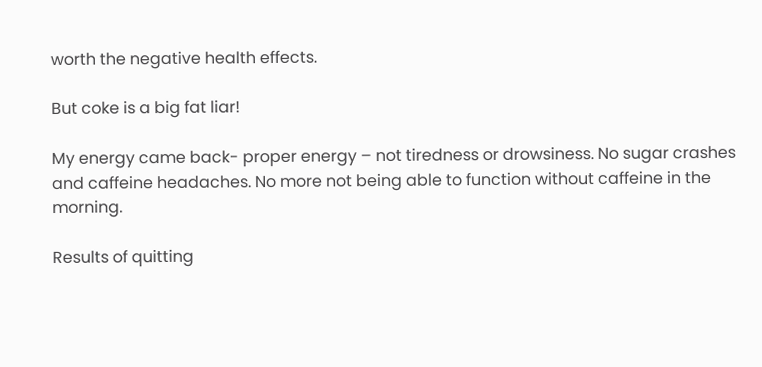worth the negative health effects.

But coke is a big fat liar!

My energy came back- proper energy – not tiredness or drowsiness. No sugar crashes and caffeine headaches. No more not being able to function without caffeine in the morning.

Results of quitting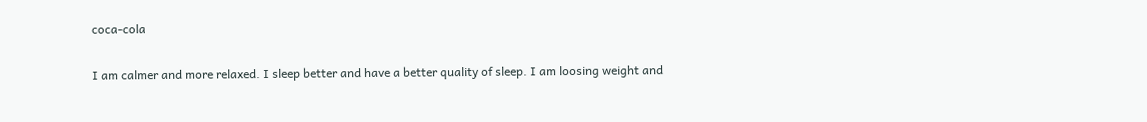coca-cola

I am calmer and more relaxed. I sleep better and have a better quality of sleep. I am loosing weight and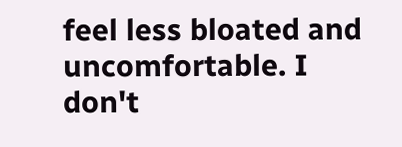feel less bloated and uncomfortable. I don't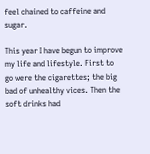feel chained to caffeine and sugar.

This year I have begun to improve my life and lifestyle. First to go were the cigarettes; the big bad of unhealthy vices. Then the soft drinks had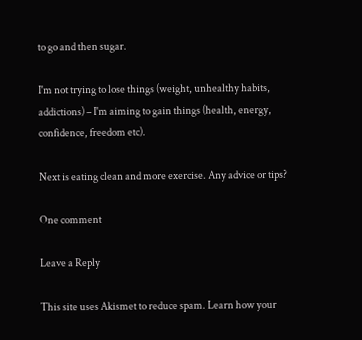to go and then sugar.

I'm not trying to lose things (weight, unhealthy habits, addictions) – I'm aiming to gain things (health, energy, confidence, freedom etc).

Next is eating clean and more exercise. Any advice or tips?

One comment

Leave a Reply

This site uses Akismet to reduce spam. Learn how your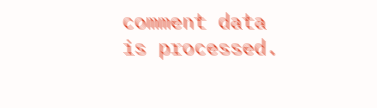comment data is processed.